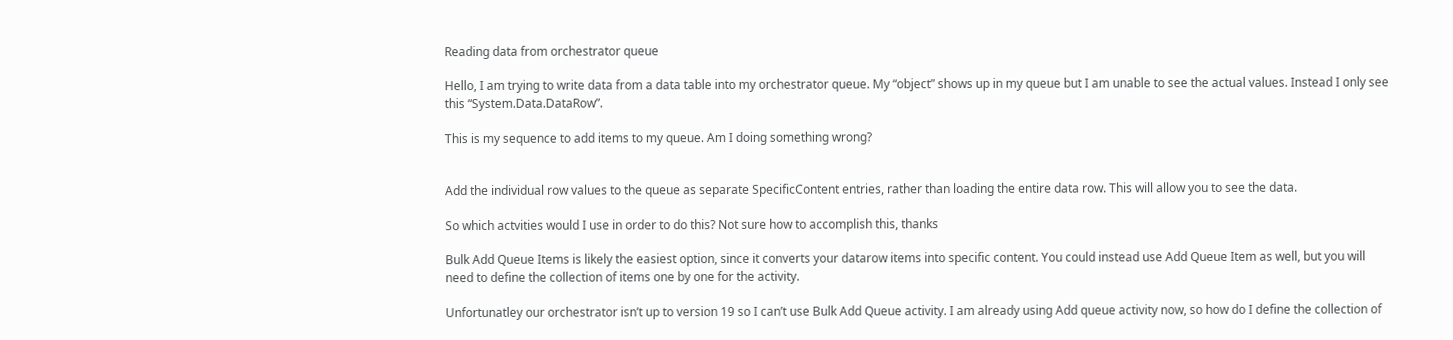Reading data from orchestrator queue

Hello, I am trying to write data from a data table into my orchestrator queue. My “object” shows up in my queue but I am unable to see the actual values. Instead I only see this “System.Data.DataRow”.

This is my sequence to add items to my queue. Am I doing something wrong?


Add the individual row values to the queue as separate SpecificContent entries, rather than loading the entire data row. This will allow you to see the data.

So which actvities would I use in order to do this? Not sure how to accomplish this, thanks

Bulk Add Queue Items is likely the easiest option, since it converts your datarow items into specific content. You could instead use Add Queue Item as well, but you will need to define the collection of items one by one for the activity.

Unfortunatley our orchestrator isn’t up to version 19 so I can’t use Bulk Add Queue activity. I am already using Add queue activity now, so how do I define the collection of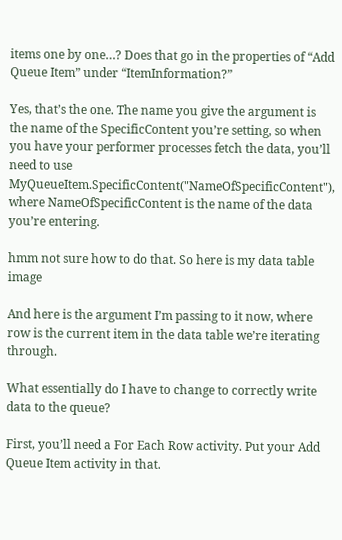items one by one…? Does that go in the properties of “Add Queue Item” under “ItemInformation?”

Yes, that’s the one. The name you give the argument is the name of the SpecificContent you’re setting, so when you have your performer processes fetch the data, you’ll need to use MyQueueItem.SpecificContent("NameOfSpecificContent"), where NameOfSpecificContent is the name of the data you’re entering.

hmm not sure how to do that. So here is my data table image

And here is the argument I’m passing to it now, where row is the current item in the data table we’re iterating through.

What essentially do I have to change to correctly write data to the queue?

First, you’ll need a For Each Row activity. Put your Add Queue Item activity in that.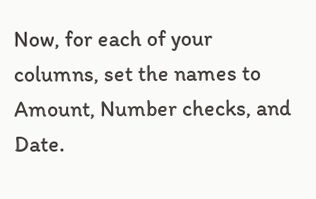Now, for each of your columns, set the names to Amount, Number checks, and Date.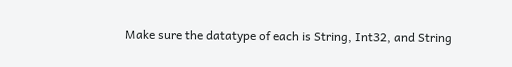Make sure the datatype of each is String, Int32, and String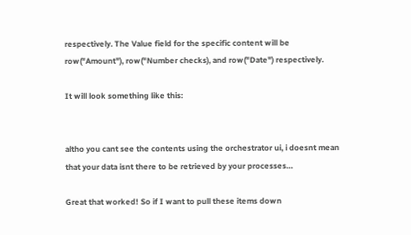respectively. The Value field for the specific content will be row("Amount"), row("Number checks), and row("Date") respectively.

It will look something like this:


altho you cant see the contents using the orchestrator ui, i doesnt mean that your data isnt there to be retrieved by your processes…

Great that worked! So if I want to pull these items down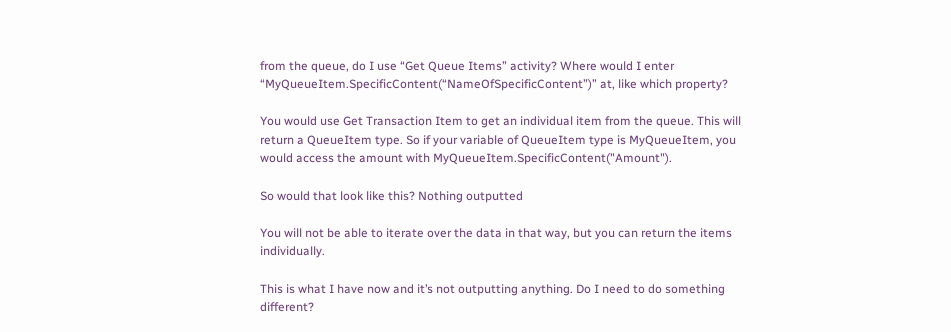from the queue, do I use “Get Queue Items” activity? Where would I enter “MyQueueItem.SpecificContent(“NameOfSpecificContent”)” at, like which property?

You would use Get Transaction Item to get an individual item from the queue. This will return a QueueItem type. So if your variable of QueueItem type is MyQueueItem, you would access the amount with MyQueueItem.SpecificContent("Amount").

So would that look like this? Nothing outputted

You will not be able to iterate over the data in that way, but you can return the items individually.

This is what I have now and it’s not outputting anything. Do I need to do something different?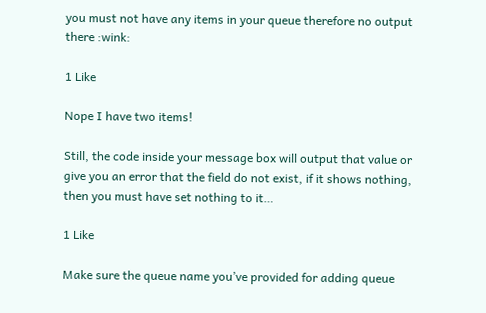you must not have any items in your queue therefore no output there :wink:

1 Like

Nope I have two items!

Still, the code inside your message box will output that value or give you an error that the field do not exist, if it shows nothing, then you must have set nothing to it…

1 Like

Make sure the queue name you’ve provided for adding queue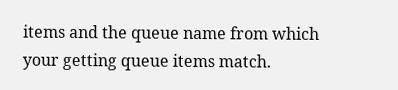items and the queue name from which your getting queue items match.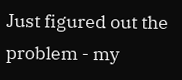Just figured out the problem - my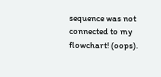sequence was not connected to my flowchart! (oops).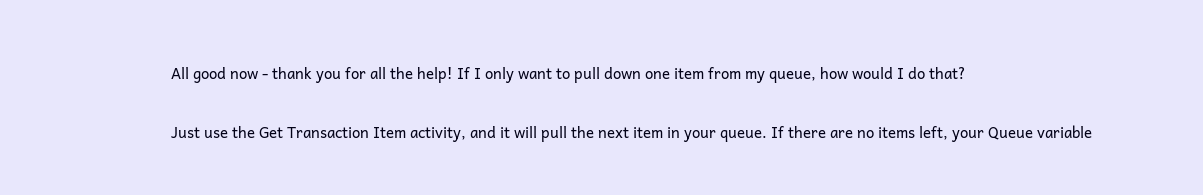All good now - thank you for all the help! If I only want to pull down one item from my queue, how would I do that?

Just use the Get Transaction Item activity, and it will pull the next item in your queue. If there are no items left, your Queue variable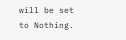will be set to Nothing.